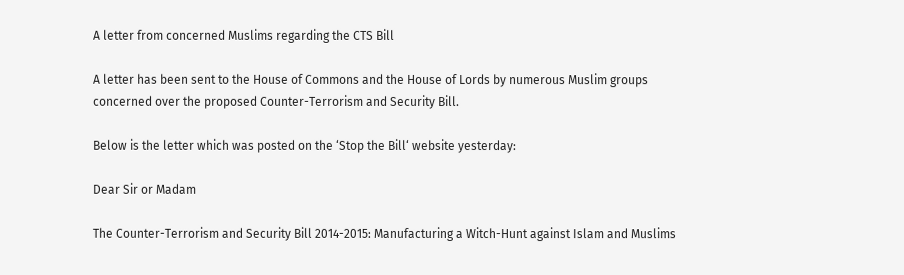A letter from concerned Muslims regarding the CTS Bill

A letter has been sent to the House of Commons and the House of Lords by numerous Muslim groups concerned over the proposed Counter-Terrorism and Security Bill.

Below is the letter which was posted on the ‘Stop the Bill‘ website yesterday:

Dear Sir or Madam

The Counter-Terrorism and Security Bill 2014-2015: Manufacturing a Witch-Hunt against Islam and Muslims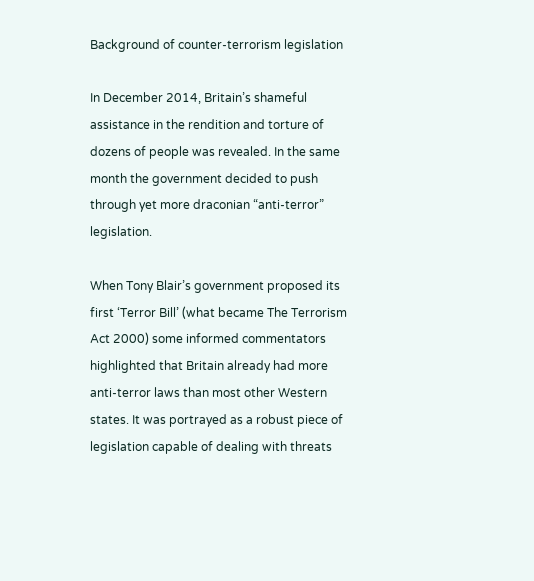Background of counter-terrorism legislation

In December 2014, Britain’s shameful assistance in the rendition and torture of dozens of people was revealed. In the same month the government decided to push through yet more draconian “anti-terror” legislation.

When Tony Blair’s government proposed its first ‘Terror Bill’ (what became The Terrorism Act 2000) some informed commentators highlighted that Britain already had more anti-terror laws than most other Western states. It was portrayed as a robust piece of legislation capable of dealing with threats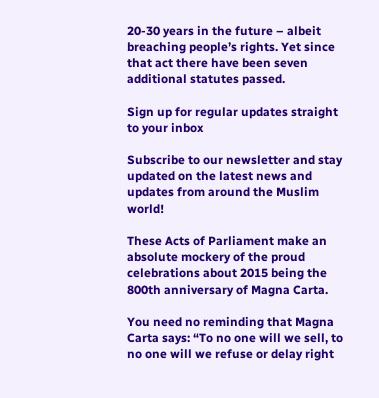20-30 years in the future – albeit breaching people’s rights. Yet since that act there have been seven additional statutes passed.

Sign up for regular updates straight to your inbox

Subscribe to our newsletter and stay updated on the latest news and updates from around the Muslim world!

These Acts of Parliament make an absolute mockery of the proud celebrations about 2015 being the 800th anniversary of Magna Carta.

You need no reminding that Magna Carta says: “To no one will we sell, to no one will we refuse or delay right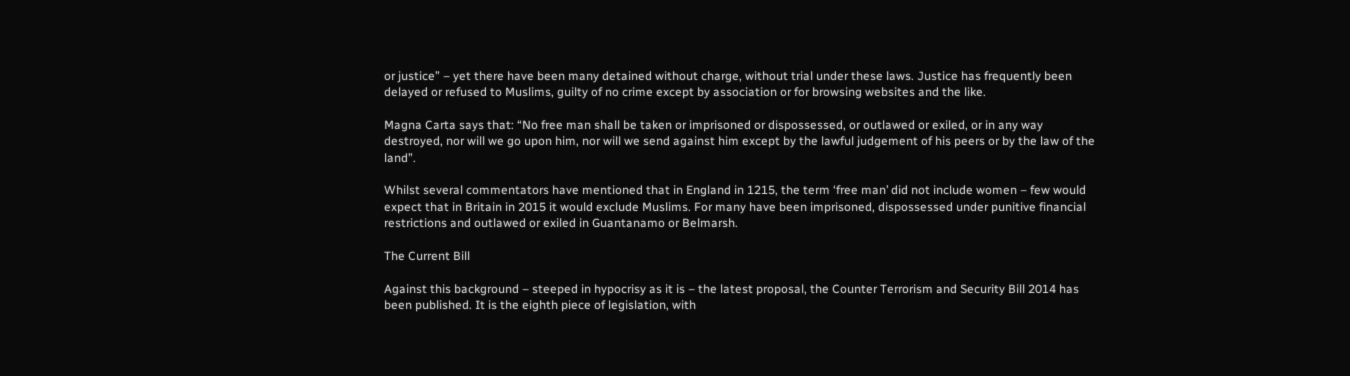or justice” – yet there have been many detained without charge, without trial under these laws. Justice has frequently been delayed or refused to Muslims, guilty of no crime except by association or for browsing websites and the like.

Magna Carta says that: “No free man shall be taken or imprisoned or dispossessed, or outlawed or exiled, or in any way destroyed, nor will we go upon him, nor will we send against him except by the lawful judgement of his peers or by the law of the land”.

Whilst several commentators have mentioned that in England in 1215, the term ‘free man’ did not include women – few would expect that in Britain in 2015 it would exclude Muslims. For many have been imprisoned, dispossessed under punitive financial restrictions and outlawed or exiled in Guantanamo or Belmarsh.

The Current Bill

Against this background – steeped in hypocrisy as it is – the latest proposal, the Counter Terrorism and Security Bill 2014 has been published. It is the eighth piece of legislation, with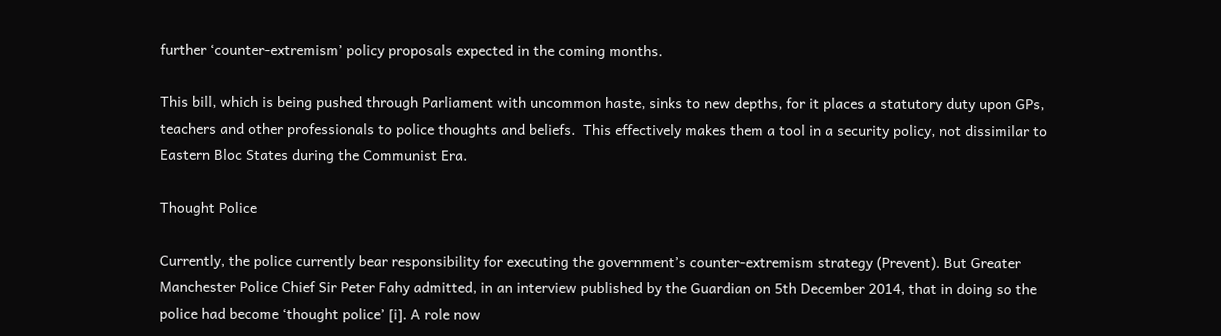further ‘counter-extremism’ policy proposals expected in the coming months.

This bill, which is being pushed through Parliament with uncommon haste, sinks to new depths, for it places a statutory duty upon GPs, teachers and other professionals to police thoughts and beliefs.  This effectively makes them a tool in a security policy, not dissimilar to Eastern Bloc States during the Communist Era.

Thought Police

Currently, the police currently bear responsibility for executing the government’s counter-extremism strategy (Prevent). But Greater Manchester Police Chief Sir Peter Fahy admitted, in an interview published by the Guardian on 5th December 2014, that in doing so the police had become ‘thought police’ [i]. A role now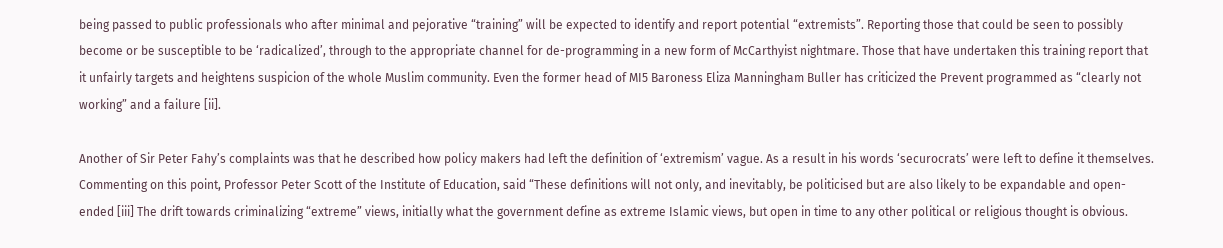being passed to public professionals who after minimal and pejorative “training” will be expected to identify and report potential “extremists”. Reporting those that could be seen to possibly become or be susceptible to be ‘radicalized’, through to the appropriate channel for de-programming in a new form of McCarthyist nightmare. Those that have undertaken this training report that it unfairly targets and heightens suspicion of the whole Muslim community. Even the former head of MI5 Baroness Eliza Manningham Buller has criticized the Prevent programmed as “clearly not working” and a failure [ii].

Another of Sir Peter Fahy’s complaints was that he described how policy makers had left the definition of ‘extremism’ vague. As a result in his words ‘securocrats’ were left to define it themselves. Commenting on this point, Professor Peter Scott of the Institute of Education, said “These definitions will not only, and inevitably, be politicised but are also likely to be expandable and open-ended [iii] The drift towards criminalizing “extreme” views, initially what the government define as extreme Islamic views, but open in time to any other political or religious thought is obvious.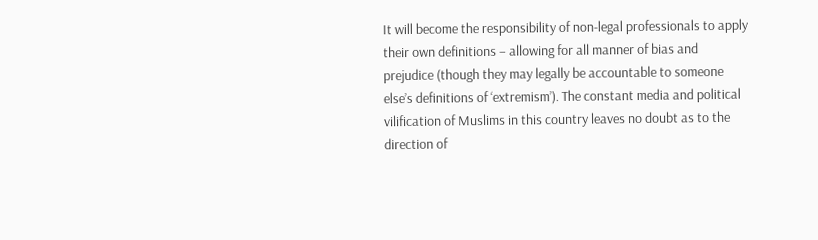It will become the responsibility of non-legal professionals to apply their own definitions – allowing for all manner of bias and prejudice (though they may legally be accountable to someone else’s definitions of ‘extremism’). The constant media and political vilification of Muslims in this country leaves no doubt as to the direction of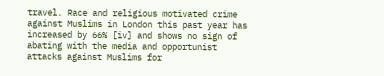travel. Race and religious motivated crime against Muslims in London this past year has increased by 66% [iv] and shows no sign of abating with the media and opportunist attacks against Muslims for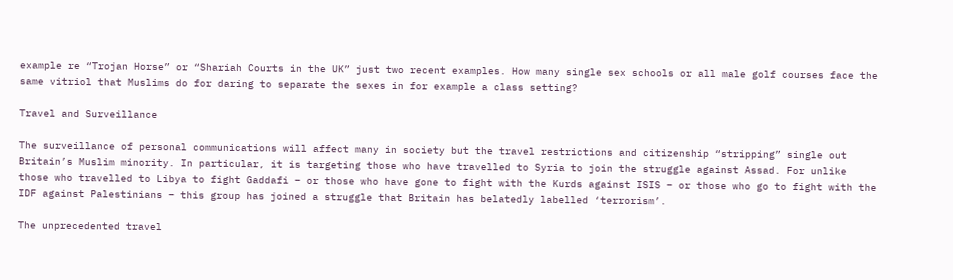example re “Trojan Horse” or “Shariah Courts in the UK” just two recent examples. How many single sex schools or all male golf courses face the same vitriol that Muslims do for daring to separate the sexes in for example a class setting?

Travel and Surveillance

The surveillance of personal communications will affect many in society but the travel restrictions and citizenship “stripping” single out Britain’s Muslim minority. In particular, it is targeting those who have travelled to Syria to join the struggle against Assad. For unlike those who travelled to Libya to fight Gaddafi – or those who have gone to fight with the Kurds against ISIS – or those who go to fight with the IDF against Palestinians – this group has joined a struggle that Britain has belatedly labelled ‘terrorism’.

The unprecedented travel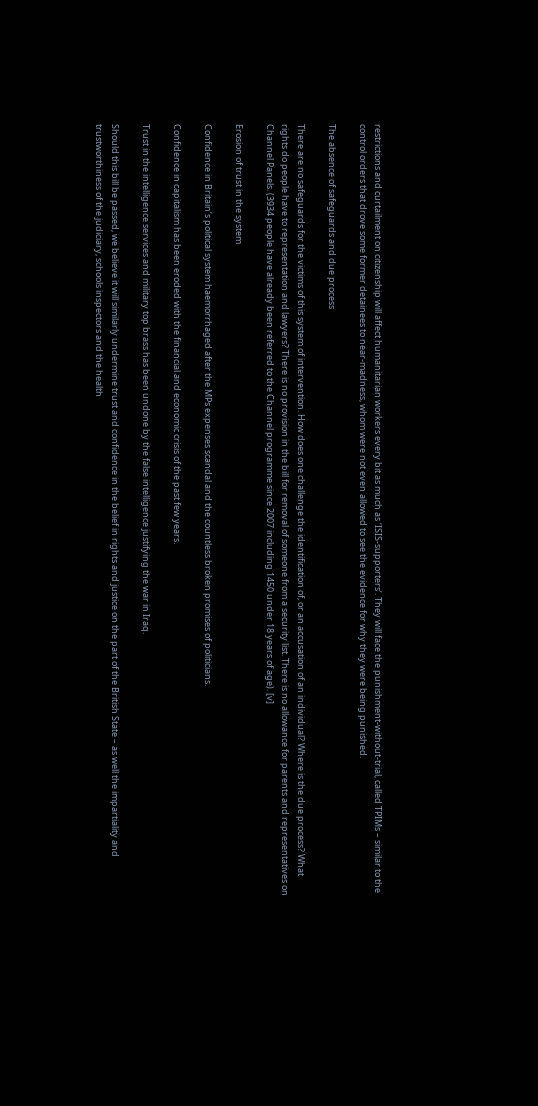restrictions and curtailment on citizenship will affect humanitarian workers every bit as much as ‘ISIS-supporters’. They will face the punishment-without-trial, called TPIMs – similar to the control orders that drove some former detainees to near-madness, whom were not even allowed to see the evidence for why they were being punished.

The absence of safeguards and due process

There are no safeguards for the victims of this system of intervention. How does one challenge the identification of, or an accusation of an individual? Where is the due process? What rights do people have to representation and lawyers? There is no provision in the bill for removal of someone from a security list. There is no allowance for parents and representatives on Channel Panels. (3934 people have already been referred to the Channel programme since 2007 including 1450 under 18 years of age). [v]

Erosion of trust in the system

Confidence in Britain’s political system haemorrhaged after the MPs expenses scandal and the countless broken promises of politicians.

Confidence in capitalism has been eroded with the financial and economic crisis of the past few years.

Trust in the intelligence services and military top brass has been undone by the false intelligence justifying the war in Iraq.

Should this bill be passed, we believe it will similarly undermine trust and confidence in the belief in rights and justice on the part of the British State – as well the impartiality and trustworthiness of the judiciary, schools inspectors and the health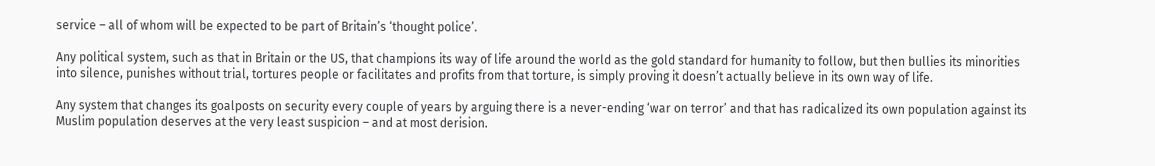service – all of whom will be expected to be part of Britain’s ‘thought police’.

Any political system, such as that in Britain or the US, that champions its way of life around the world as the gold standard for humanity to follow, but then bullies its minorities into silence, punishes without trial, tortures people or facilitates and profits from that torture, is simply proving it doesn’t actually believe in its own way of life.

Any system that changes its goalposts on security every couple of years by arguing there is a never-ending ‘war on terror’ and that has radicalized its own population against its Muslim population deserves at the very least suspicion – and at most derision.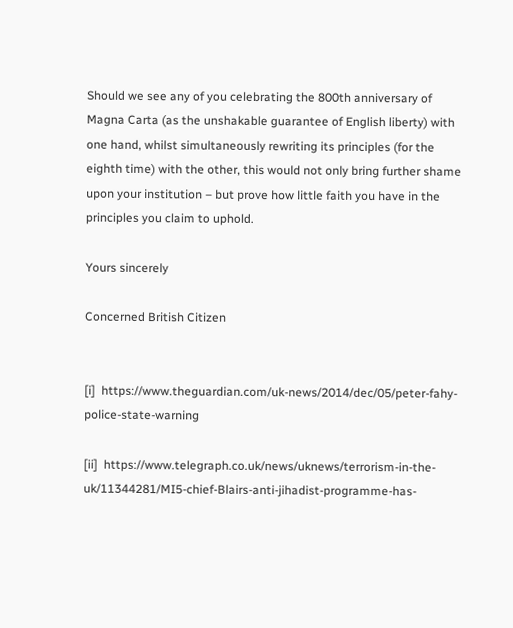Should we see any of you celebrating the 800th anniversary of Magna Carta (as the unshakable guarantee of English liberty) with one hand, whilst simultaneously rewriting its principles (for the eighth time) with the other, this would not only bring further shame upon your institution – but prove how little faith you have in the principles you claim to uphold.

Yours sincerely

Concerned British Citizen


[i]  https://www.theguardian.com/uk-news/2014/dec/05/peter-fahy-police-state-warning

[ii]  https://www.telegraph.co.uk/news/uknews/terrorism-in-the-uk/11344281/MI5-chief-Blairs-anti-jihadist-programme-has-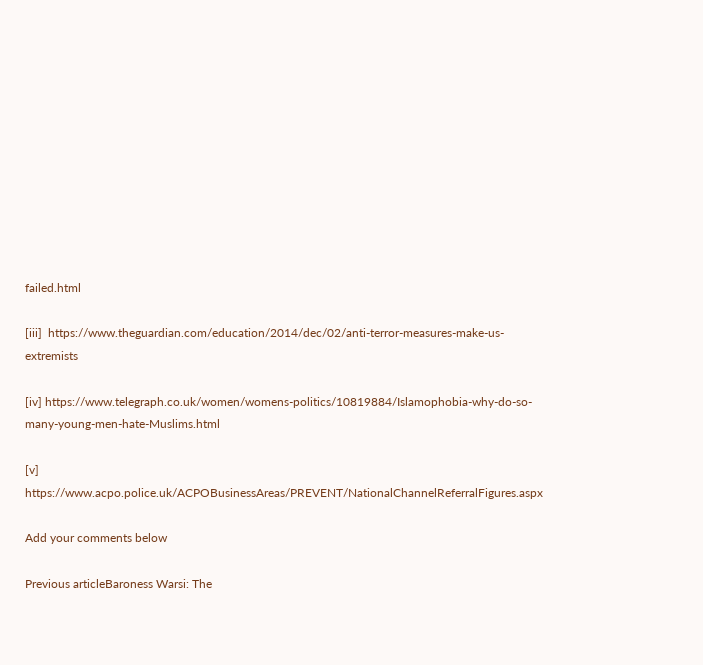failed.html

[iii]  https://www.theguardian.com/education/2014/dec/02/anti-terror-measures-make-us-extremists

[iv] https://www.telegraph.co.uk/women/womens-politics/10819884/Islamophobia-why-do-so-many-young-men-hate-Muslims.html

[v] https://www.acpo.police.uk/ACPOBusinessAreas/PREVENT/NationalChannelReferralFigures.aspx

Add your comments below

Previous articleBaroness Warsi: The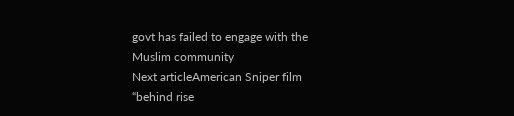govt has failed to engage with the Muslim community
Next articleAmerican Sniper film “behind rise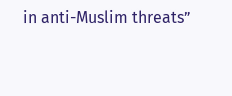in anti-Muslim threats”